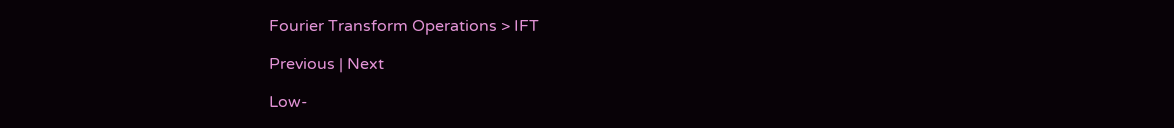Fourier Transform Operations > IFT

Previous | Next

Low-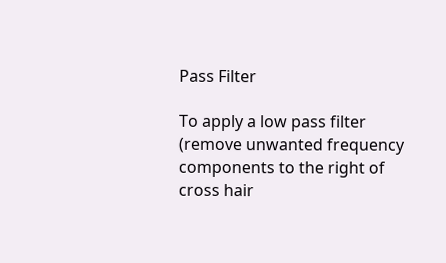Pass Filter

To apply a low pass filter (remove unwanted frequency components to the right of cross hair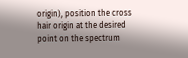origin), position the cross hair origin at the desired point on the spectrum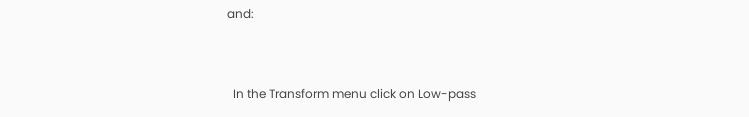and:


  In the Transform menu click on Low-pass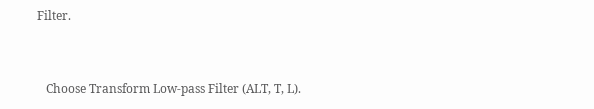Filter.


   Choose Transform Low-pass Filter (ALT, T, L).